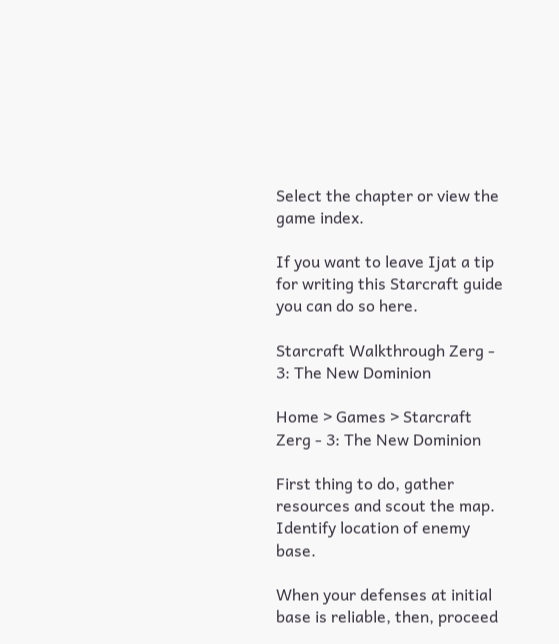Select the chapter or view the game index.

If you want to leave Ijat a tip for writing this Starcraft guide you can do so here.

Starcraft Walkthrough Zerg - 3: The New Dominion

Home > Games > Starcraft Zerg - 3: The New Dominion

First thing to do, gather resources and scout the map. Identify location of enemy base.

When your defenses at initial base is reliable, then, proceed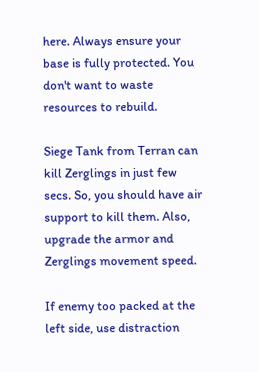here. Always ensure your base is fully protected. You don't want to waste resources to rebuild.

Siege Tank from Terran can kill Zerglings in just few secs. So, you should have air support to kill them. Also, upgrade the armor and Zerglings movement speed.

If enemy too packed at the left side, use distraction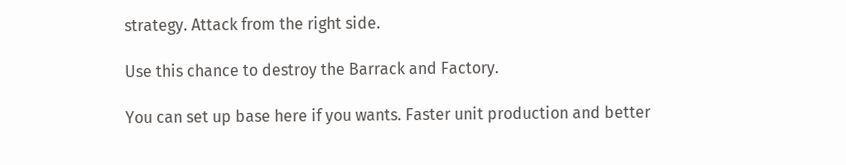strategy. Attack from the right side.

Use this chance to destroy the Barrack and Factory.

You can set up base here if you wants. Faster unit production and better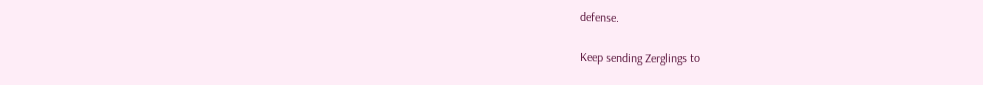defense.

Keep sending Zerglings to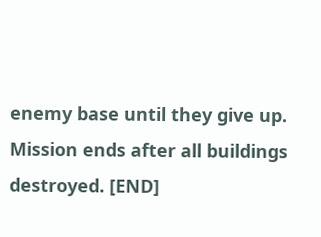enemy base until they give up. Mission ends after all buildings destroyed. [END]